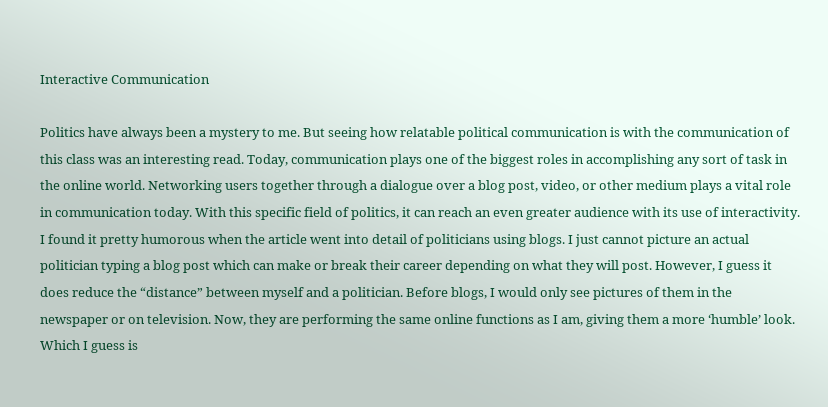Interactive Communication

Politics have always been a mystery to me. But seeing how relatable political communication is with the communication of this class was an interesting read. Today, communication plays one of the biggest roles in accomplishing any sort of task in the online world. Networking users together through a dialogue over a blog post, video, or other medium plays a vital role in communication today. With this specific field of politics, it can reach an even greater audience with its use of interactivity. I found it pretty humorous when the article went into detail of politicians using blogs. I just cannot picture an actual politician typing a blog post which can make or break their career depending on what they will post. However, I guess it does reduce the “distance” between myself and a politician. Before blogs, I would only see pictures of them in the newspaper or on television. Now, they are performing the same online functions as I am, giving them a more ‘humble’ look. Which I guess is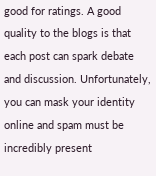good for ratings. A good quality to the blogs is that each post can spark debate and discussion. Unfortunately, you can mask your identity online and spam must be incredibly present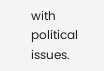with political issues.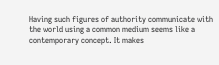Having such figures of authority communicate with the world using a common medium seems like a contemporary concept. It makes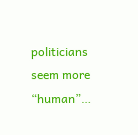politicians seem more “human”…